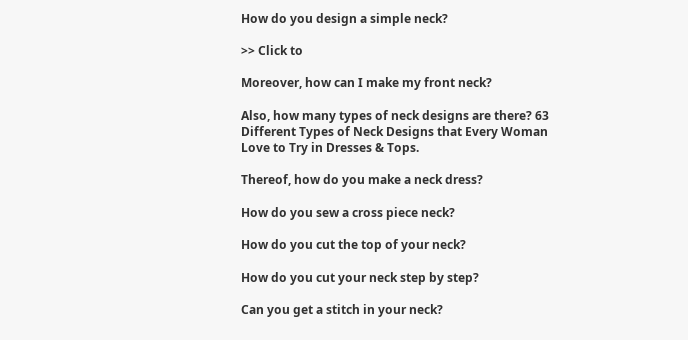How do you design a simple neck?

>> Click to

Moreover, how can I make my front neck?

Also, how many types of neck designs are there? 63 Different Types of Neck Designs that Every Woman Love to Try in Dresses & Tops.

Thereof, how do you make a neck dress?

How do you sew a cross piece neck?

How do you cut the top of your neck?

How do you cut your neck step by step?

Can you get a stitch in your neck?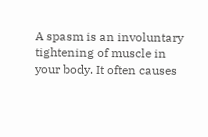A spasm is an involuntary tightening of muscle in your body. It often causes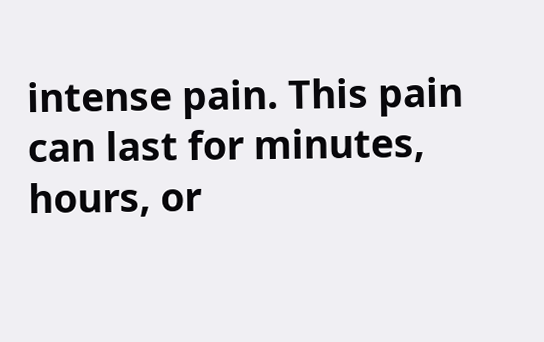intense pain. This pain can last for minutes, hours, or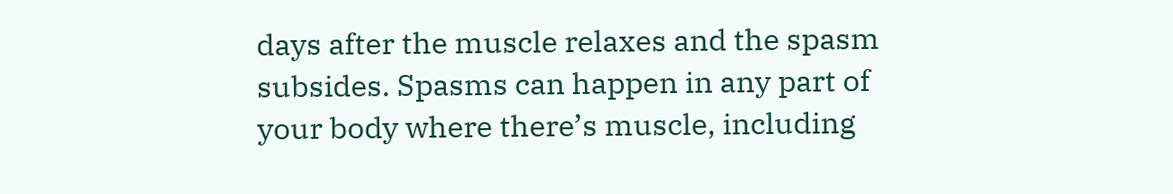days after the muscle relaxes and the spasm subsides. Spasms can happen in any part of your body where there’s muscle, including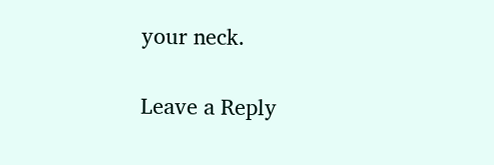your neck.

Leave a Reply